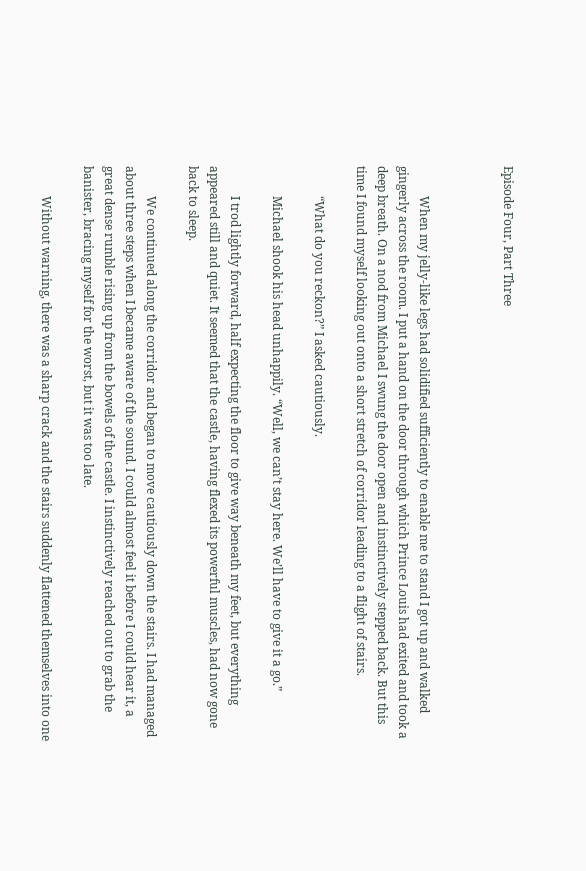Episode Four, Part Three



          When my jelly-like legs had solidified sufficiently to enable me to stand I got up and walked gingerly across the room. I put a hand on the door through which Prince Louis had exited and took a deep breath. On a nod from Michael I swung the door open and instinctively stepped back. But this time I found myself looking out onto a short stretch of corridor leading to a flight of stairs.

          “What do you reckon?” I asked cautiously.

          Michael shook his head unhappily. “Well, we can’t stay here. We’ll have to give it a go.”

          I trod lightly forward, half expecting the floor to give way beneath my feet, but everything appeared still and quiet. It seemed that the castle, having flexed its powerful muscles, had now gone back to sleep.

          We continued along the corridor and began to move cautiously down the stairs. I had managed about three steps when I became aware of the sound. I could almost feel it before I could hear it, a great dense rumble rising up from the bowels of the castle. I instinctively reached out to grab the banister, bracing myself for the worst, but it was too late.

          Without warning, there was a sharp crack and the stairs suddenly flattened themselves into one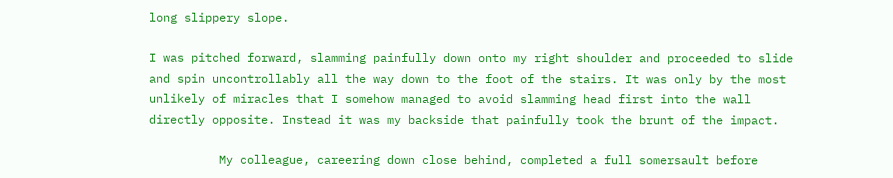long slippery slope.

I was pitched forward, slamming painfully down onto my right shoulder and proceeded to slide and spin uncontrollably all the way down to the foot of the stairs. It was only by the most unlikely of miracles that I somehow managed to avoid slamming head first into the wall directly opposite. Instead it was my backside that painfully took the brunt of the impact.

          My colleague, careering down close behind, completed a full somersault before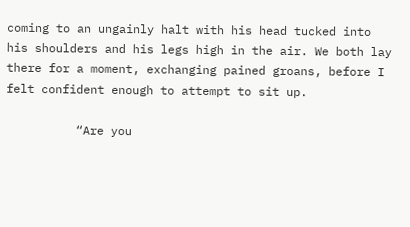coming to an ungainly halt with his head tucked into his shoulders and his legs high in the air. We both lay there for a moment, exchanging pained groans, before I felt confident enough to attempt to sit up.

          “Are you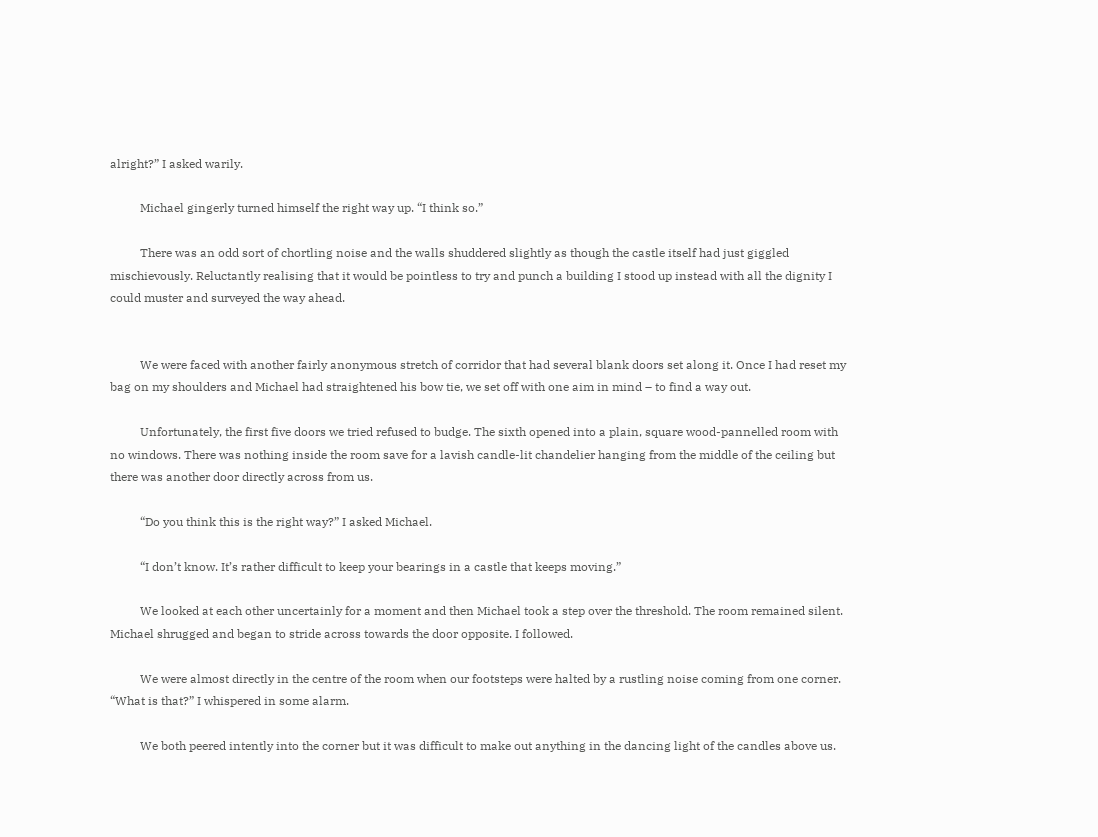alright?” I asked warily.

          Michael gingerly turned himself the right way up. “I think so.”

          There was an odd sort of chortling noise and the walls shuddered slightly as though the castle itself had just giggled mischievously. Reluctantly realising that it would be pointless to try and punch a building I stood up instead with all the dignity I could muster and surveyed the way ahead.


          We were faced with another fairly anonymous stretch of corridor that had several blank doors set along it. Once I had reset my bag on my shoulders and Michael had straightened his bow tie, we set off with one aim in mind – to find a way out.

          Unfortunately, the first five doors we tried refused to budge. The sixth opened into a plain, square wood-pannelled room with no windows. There was nothing inside the room save for a lavish candle-lit chandelier hanging from the middle of the ceiling but there was another door directly across from us.

          “Do you think this is the right way?” I asked Michael.

          “I don’t know. It’s rather difficult to keep your bearings in a castle that keeps moving.”

          We looked at each other uncertainly for a moment and then Michael took a step over the threshold. The room remained silent. Michael shrugged and began to stride across towards the door opposite. I followed.

          We were almost directly in the centre of the room when our footsteps were halted by a rustling noise coming from one corner. “What is that?” I whispered in some alarm.

          We both peered intently into the corner but it was difficult to make out anything in the dancing light of the candles above us.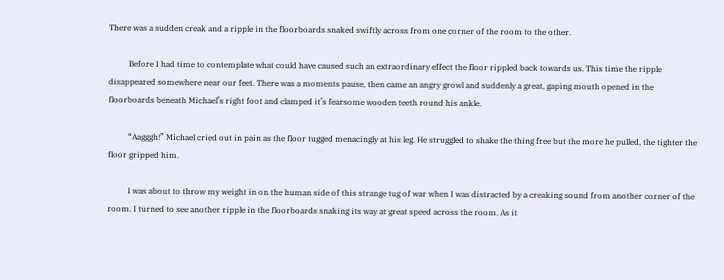There was a sudden creak and a ripple in the floorboards snaked swiftly across from one corner of the room to the other.

          Before I had time to contemplate what could have caused such an extraordinary effect the floor rippled back towards us. This time the ripple disappeared somewhere near our feet. There was a moments pause, then came an angry growl and suddenly a great, gaping mouth opened in the floorboards beneath Michael’s right foot and clamped it’s fearsome wooden teeth round his ankle.

          “Aagggh!” Michael cried out in pain as the floor tugged menacingly at his leg. He struggled to shake the thing free but the more he pulled, the tighter the floor gripped him.

          I was about to throw my weight in on the human side of this strange tug of war when I was distracted by a creaking sound from another corner of the room. I turned to see another ripple in the floorboards snaking its way at great speed across the room. As it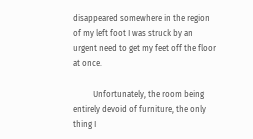disappeared somewhere in the region of my left foot I was struck by an urgent need to get my feet off the floor at once.

          Unfortunately, the room being entirely devoid of furniture, the only thing I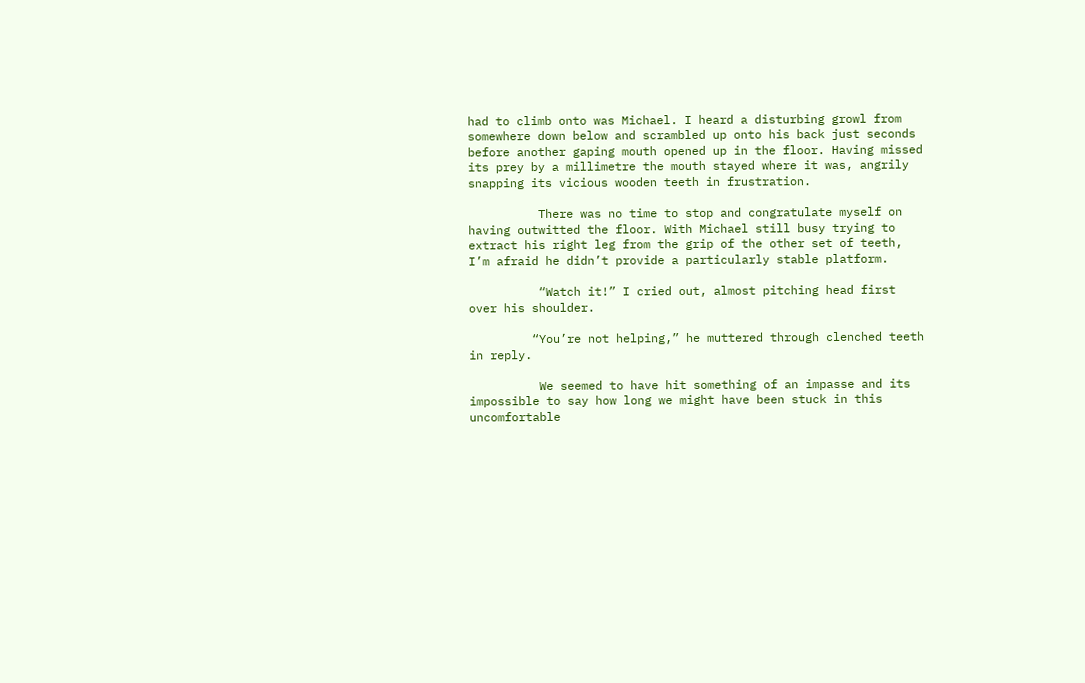had to climb onto was Michael. I heard a disturbing growl from somewhere down below and scrambled up onto his back just seconds before another gaping mouth opened up in the floor. Having missed its prey by a millimetre the mouth stayed where it was, angrily snapping its vicious wooden teeth in frustration.

          There was no time to stop and congratulate myself on having outwitted the floor. With Michael still busy trying to extract his right leg from the grip of the other set of teeth, I’m afraid he didn’t provide a particularly stable platform.

          “Watch it!” I cried out, almost pitching head first over his shoulder.

         “You’re not helping,” he muttered through clenched teeth in reply.

          We seemed to have hit something of an impasse and its impossible to say how long we might have been stuck in this uncomfortable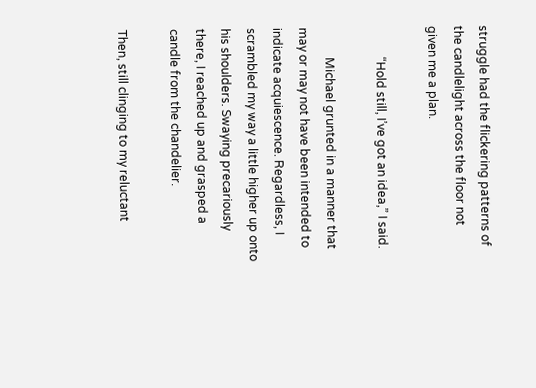struggle had the flickering patterns of the candlelight across the floor not given me a plan.

          “Hold still, I’ve got an idea,” I said.

          Michael grunted in a manner that may or may not have been intended to indicate acquiescence. Regardless, I scrambled my way a little higher up onto his shoulders. Swaying precariously there, I reached up and grasped a candle from the chandelier.

Then, still clinging to my reluctant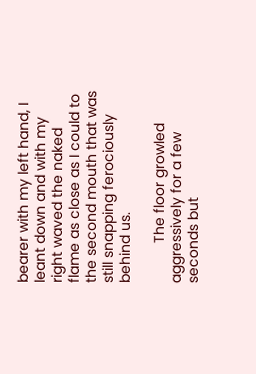bearer with my left hand, I leant down and with my right waved the naked flame as close as I could to the second mouth that was still snapping ferociously behind us.

          The floor growled aggressively for a few seconds but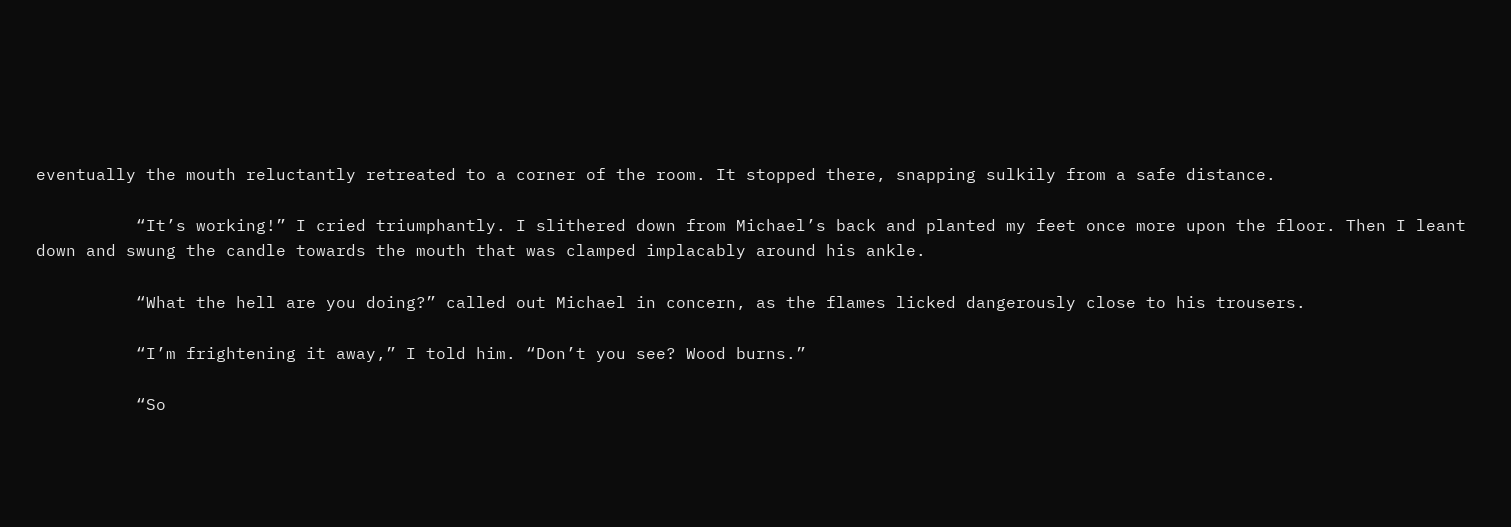eventually the mouth reluctantly retreated to a corner of the room. It stopped there, snapping sulkily from a safe distance.

          “It’s working!” I cried triumphantly. I slithered down from Michael’s back and planted my feet once more upon the floor. Then I leant down and swung the candle towards the mouth that was clamped implacably around his ankle.

          “What the hell are you doing?” called out Michael in concern, as the flames licked dangerously close to his trousers.

          “I’m frightening it away,” I told him. “Don’t you see? Wood burns.”

          “So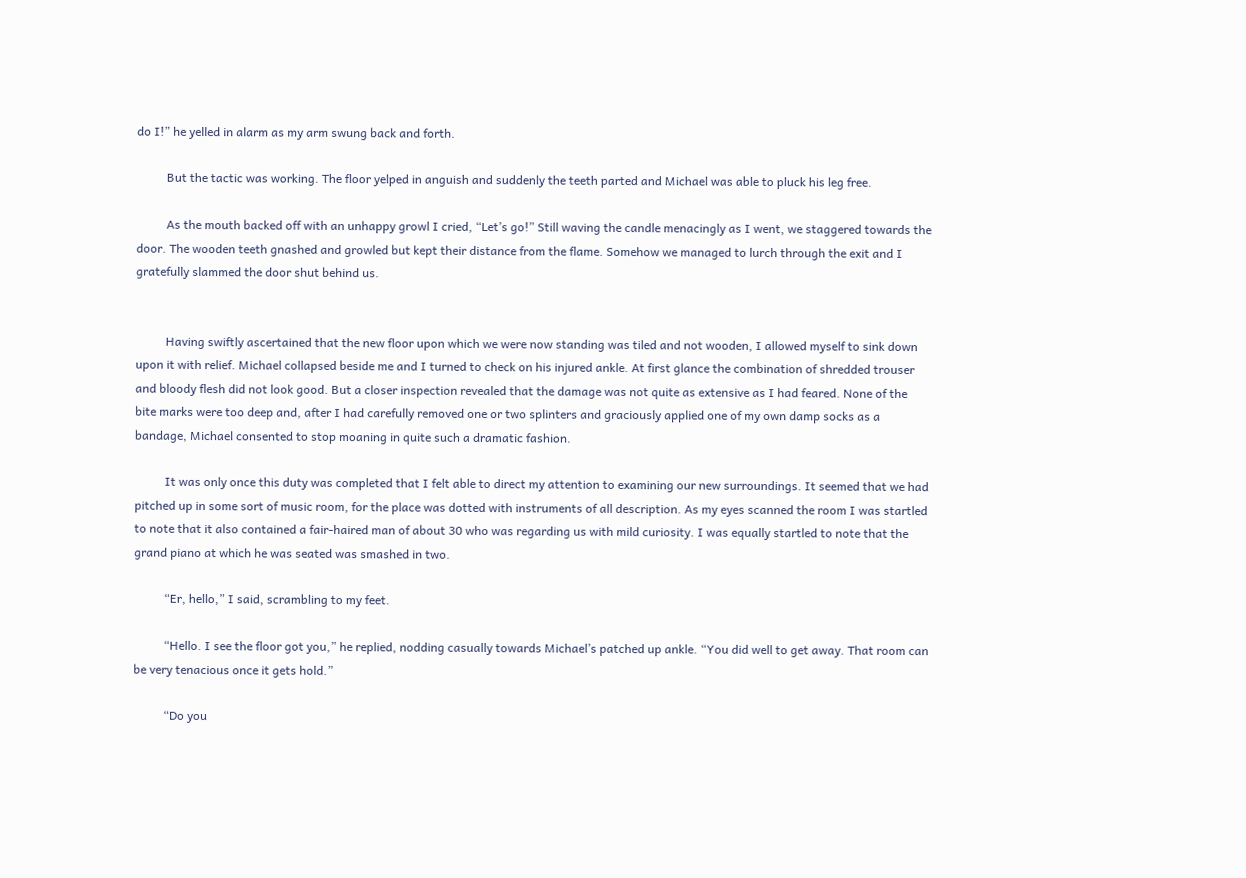do I!” he yelled in alarm as my arm swung back and forth.

          But the tactic was working. The floor yelped in anguish and suddenly the teeth parted and Michael was able to pluck his leg free.

          As the mouth backed off with an unhappy growl I cried, “Let’s go!” Still waving the candle menacingly as I went, we staggered towards the door. The wooden teeth gnashed and growled but kept their distance from the flame. Somehow we managed to lurch through the exit and I gratefully slammed the door shut behind us.


          Having swiftly ascertained that the new floor upon which we were now standing was tiled and not wooden, I allowed myself to sink down upon it with relief. Michael collapsed beside me and I turned to check on his injured ankle. At first glance the combination of shredded trouser and bloody flesh did not look good. But a closer inspection revealed that the damage was not quite as extensive as I had feared. None of the bite marks were too deep and, after I had carefully removed one or two splinters and graciously applied one of my own damp socks as a bandage, Michael consented to stop moaning in quite such a dramatic fashion.

          It was only once this duty was completed that I felt able to direct my attention to examining our new surroundings. It seemed that we had pitched up in some sort of music room, for the place was dotted with instruments of all description. As my eyes scanned the room I was startled to note that it also contained a fair-haired man of about 30 who was regarding us with mild curiosity. I was equally startled to note that the grand piano at which he was seated was smashed in two.

          “Er, hello,” I said, scrambling to my feet.

          “Hello. I see the floor got you,” he replied, nodding casually towards Michael’s patched up ankle. “You did well to get away. That room can be very tenacious once it gets hold.”

          “Do you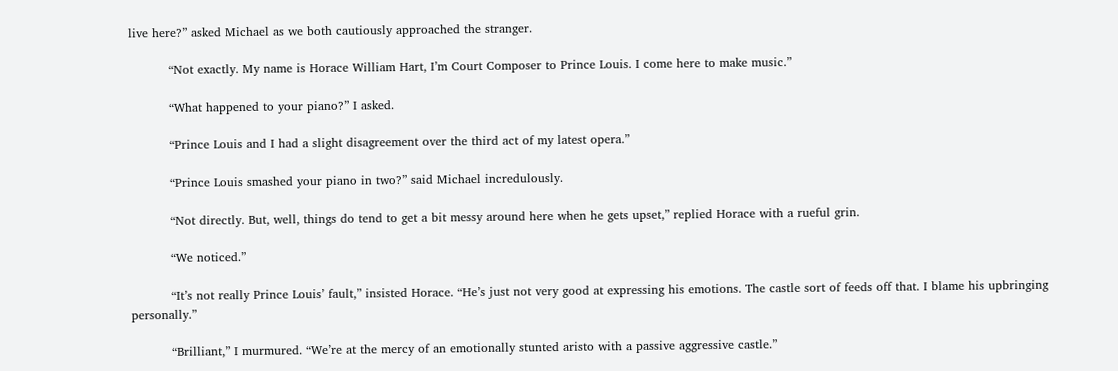live here?” asked Michael as we both cautiously approached the stranger.

          “Not exactly. My name is Horace William Hart, I’m Court Composer to Prince Louis. I come here to make music.”

          “What happened to your piano?” I asked.

          “Prince Louis and I had a slight disagreement over the third act of my latest opera.”

          “Prince Louis smashed your piano in two?” said Michael incredulously.

          “Not directly. But, well, things do tend to get a bit messy around here when he gets upset,” replied Horace with a rueful grin.

          “We noticed.”

          “It’s not really Prince Louis’ fault,” insisted Horace. “He’s just not very good at expressing his emotions. The castle sort of feeds off that. I blame his upbringing personally.”

          “Brilliant,” I murmured. “We’re at the mercy of an emotionally stunted aristo with a passive aggressive castle.”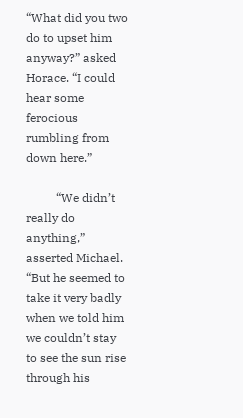“What did you two do to upset him anyway?” asked Horace. “I could hear some ferocious rumbling from down here.”

          “We didn’t really do anything,” asserted Michael. “But he seemed to take it very badly when we told him we couldn’t stay to see the sun rise through his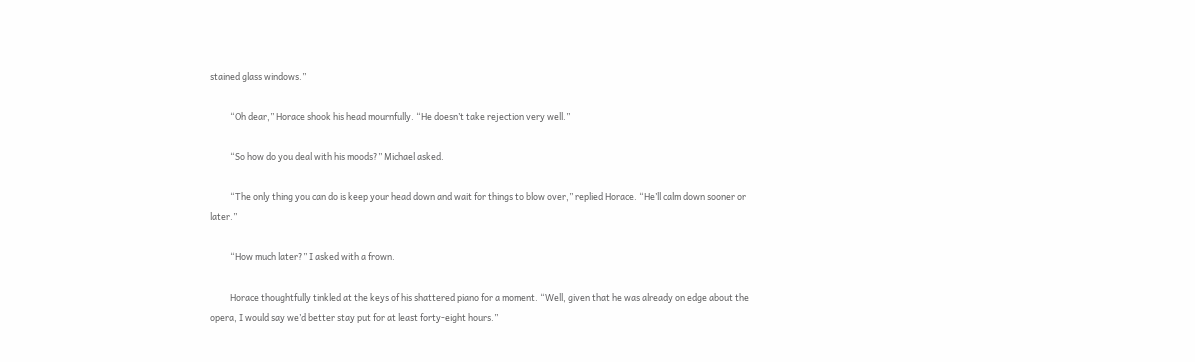stained glass windows.”

          “Oh dear,” Horace shook his head mournfully. “He doesn’t take rejection very well.”

          “So how do you deal with his moods?” Michael asked.

          “The only thing you can do is keep your head down and wait for things to blow over,” replied Horace. “He’ll calm down sooner or later.”

          “How much later?” I asked with a frown.

          Horace thoughtfully tinkled at the keys of his shattered piano for a moment. “Well, given that he was already on edge about the opera, I would say we’d better stay put for at least forty-eight hours.”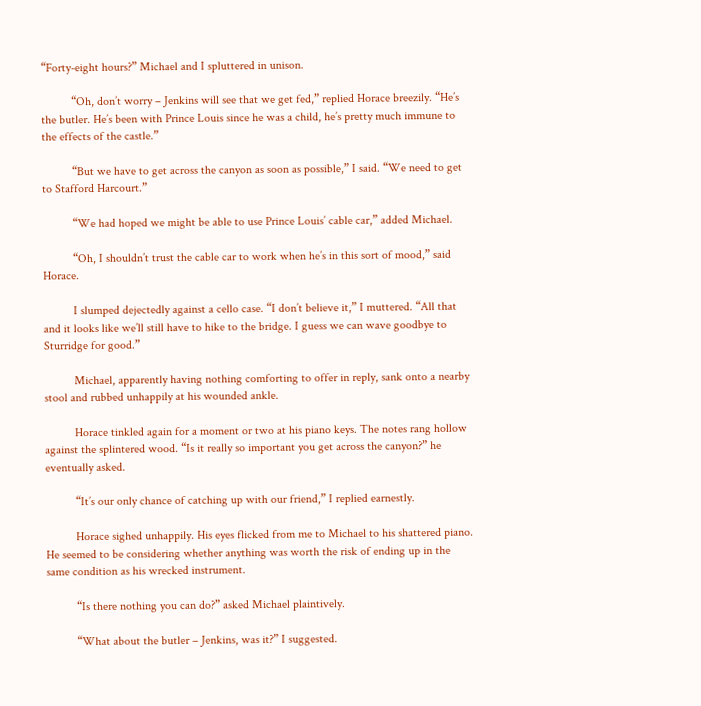“Forty-eight hours?” Michael and I spluttered in unison.

          “Oh, don’t worry – Jenkins will see that we get fed,” replied Horace breezily. “He’s the butler. He’s been with Prince Louis since he was a child, he’s pretty much immune to the effects of the castle.”

          “But we have to get across the canyon as soon as possible,” I said. “We need to get to Stafford Harcourt.”

          “We had hoped we might be able to use Prince Louis’ cable car,” added Michael.

          “Oh, I shouldn’t trust the cable car to work when he’s in this sort of mood,” said Horace.

          I slumped dejectedly against a cello case. “I don’t believe it,” I muttered. “All that and it looks like we’ll still have to hike to the bridge. I guess we can wave goodbye to Sturridge for good.”

          Michael, apparently having nothing comforting to offer in reply, sank onto a nearby stool and rubbed unhappily at his wounded ankle.

          Horace tinkled again for a moment or two at his piano keys. The notes rang hollow against the splintered wood. “Is it really so important you get across the canyon?” he eventually asked.

          “It’s our only chance of catching up with our friend,” I replied earnestly.

          Horace sighed unhappily. His eyes flicked from me to Michael to his shattered piano. He seemed to be considering whether anything was worth the risk of ending up in the same condition as his wrecked instrument.

          “Is there nothing you can do?” asked Michael plaintively.

          “What about the butler – Jenkins, was it?” I suggested.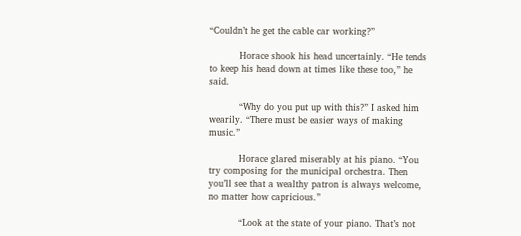“Couldn’t he get the cable car working?”

          Horace shook his head uncertainly. “He tends to keep his head down at times like these too,” he said.

          “Why do you put up with this?” I asked him wearily. “There must be easier ways of making music.”

          Horace glared miserably at his piano. “You try composing for the municipal orchestra. Then you’ll see that a wealthy patron is always welcome, no matter how capricious.”

          “Look at the state of your piano. That’s not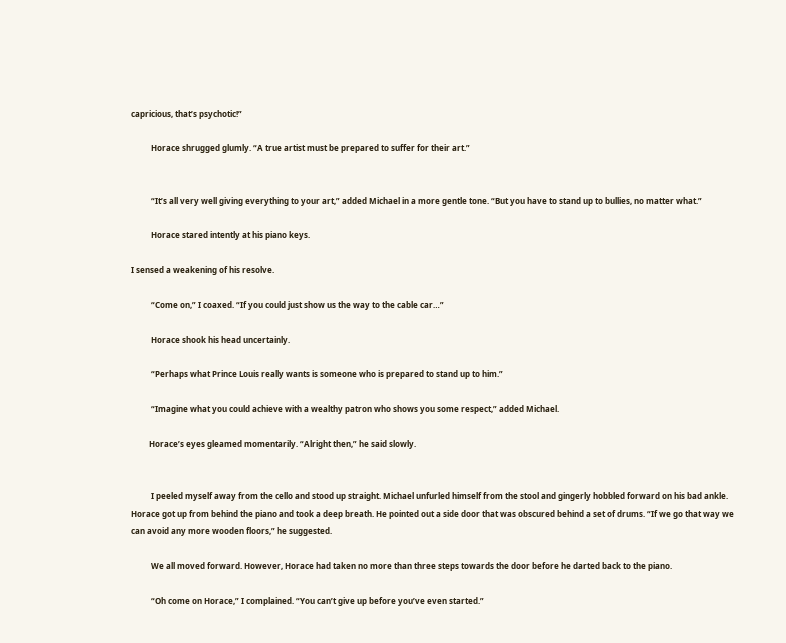capricious, that’s psychotic!”

          Horace shrugged glumly. “A true artist must be prepared to suffer for their art.”


          “It’s all very well giving everything to your art,” added Michael in a more gentle tone. “But you have to stand up to bullies, no matter what.”

          Horace stared intently at his piano keys.

I sensed a weakening of his resolve.

          “Come on,” I coaxed. “If you could just show us the way to the cable car…”

          Horace shook his head uncertainly.

          “Perhaps what Prince Louis really wants is someone who is prepared to stand up to him.”

          “Imagine what you could achieve with a wealthy patron who shows you some respect,” added Michael.

         Horace’s eyes gleamed momentarily. “Alright then,” he said slowly.


          I peeled myself away from the cello and stood up straight. Michael unfurled himself from the stool and gingerly hobbled forward on his bad ankle. Horace got up from behind the piano and took a deep breath. He pointed out a side door that was obscured behind a set of drums. “If we go that way we can avoid any more wooden floors,” he suggested.

          We all moved forward. However, Horace had taken no more than three steps towards the door before he darted back to the piano.

          “Oh come on Horace,” I complained. “You can’t give up before you’ve even started.”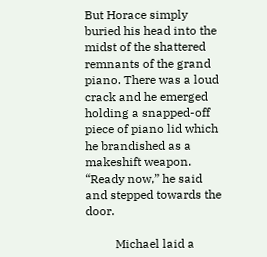But Horace simply buried his head into the midst of the shattered remnants of the grand piano. There was a loud crack and he emerged holding a snapped-off piece of piano lid which he brandished as a makeshift weapon. “Ready now,” he said and stepped towards the door.

          Michael laid a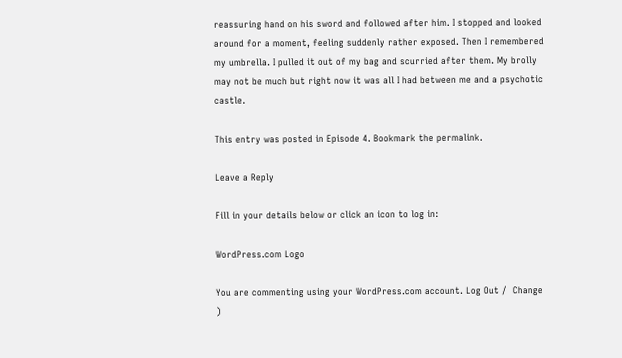reassuring hand on his sword and followed after him. I stopped and looked around for a moment, feeling suddenly rather exposed. Then I remembered my umbrella. I pulled it out of my bag and scurried after them. My brolly may not be much but right now it was all I had between me and a psychotic castle.

This entry was posted in Episode 4. Bookmark the permalink.

Leave a Reply

Fill in your details below or click an icon to log in:

WordPress.com Logo

You are commenting using your WordPress.com account. Log Out /  Change )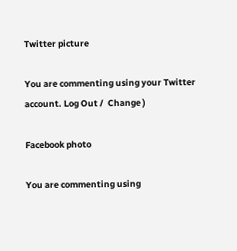Twitter picture

You are commenting using your Twitter account. Log Out /  Change )

Facebook photo

You are commenting using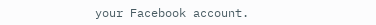your Facebook account.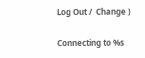Log Out /  Change )

Connecting to %s